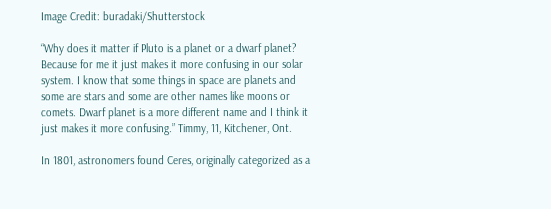Image Credit: buradaki/Shutterstock

“Why does it matter if Pluto is a planet or a dwarf planet? Because for me it just makes it more confusing in our solar system. I know that some things in space are planets and some are stars and some are other names like moons or comets. Dwarf planet is a more different name and I think it just makes it more confusing.” Timmy, 11, Kitchener, Ont.

In 1801, astronomers found Ceres, originally categorized as a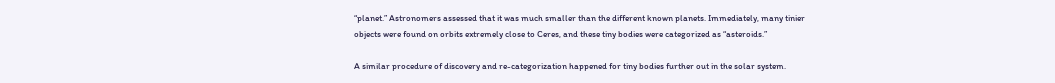“planet.” Astronomers assessed that it was much smaller than the different known planets. Immediately, many tinier objects were found on orbits extremely close to Ceres, and these tiny bodies were categorized as “asteroids.”

A similar procedure of discovery and re-categorization happened for tiny bodies further out in the solar system.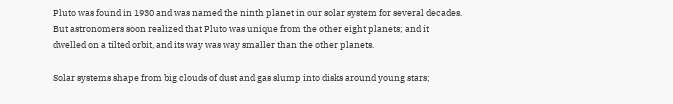Pluto was found in 1930 and was named the ninth planet in our solar system for several decades. But astronomers soon realized that Pluto was unique from the other eight planets; and it dwelled on a tilted orbit, and its way was way smaller than the other planets.

Solar systems shape from big clouds of dust and gas slump into disks around young stars;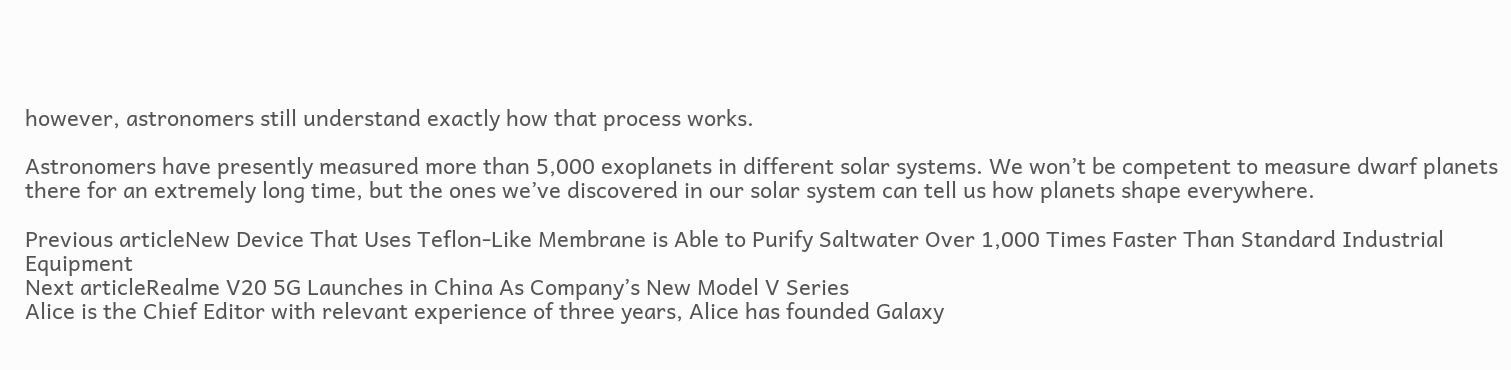however, astronomers still understand exactly how that process works.

Astronomers have presently measured more than 5,000 exoplanets in different solar systems. We won’t be competent to measure dwarf planets there for an extremely long time, but the ones we’ve discovered in our solar system can tell us how planets shape everywhere.

Previous articleNew Device That Uses Teflon-Like Membrane is Able to Purify Saltwater Over 1,000 Times Faster Than Standard Industrial Equipment
Next articleRealme V20 5G Launches in China As Company’s New Model V Series
Alice is the Chief Editor with relevant experience of three years, Alice has founded Galaxy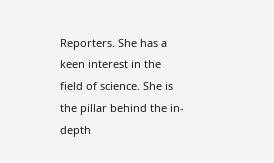Reporters. She has a keen interest in the field of science. She is the pillar behind the in-depth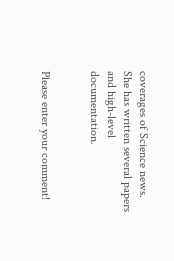coverages of Science news. She has written several papers and high-level documentation.


Please enter your comment!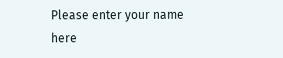Please enter your name here